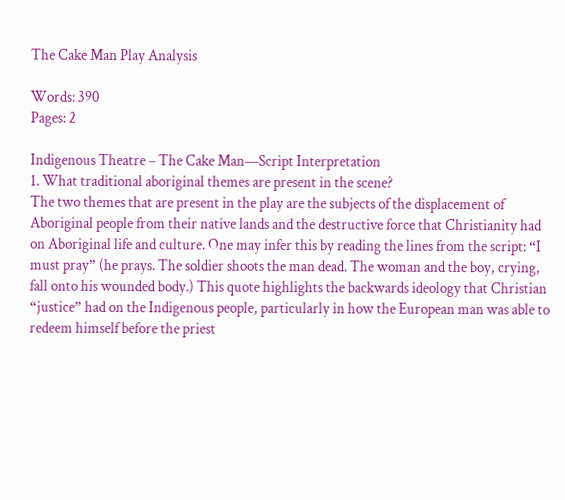The Cake Man Play Analysis

Words: 390
Pages: 2

Indigenous Theatre – The Cake Man—Script Interpretation
1. What traditional aboriginal themes are present in the scene?
The two themes that are present in the play are the subjects of the displacement of Aboriginal people from their native lands and the destructive force that Christianity had on Aboriginal life and culture. One may infer this by reading the lines from the script: “I must pray” (he prays. The soldier shoots the man dead. The woman and the boy, crying, fall onto his wounded body.) This quote highlights the backwards ideology that Christian “justice” had on the Indigenous people, particularly in how the European man was able to redeem himself before the priest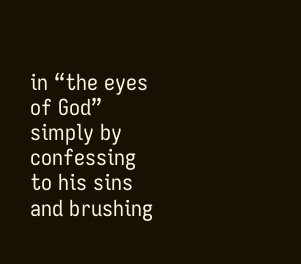in “the eyes of God” simply by confessing to his sins and brushing